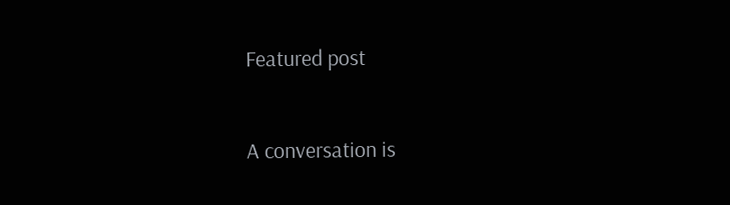Featured post


A conversation is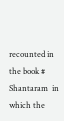recounted in the book # Shantaram  in which the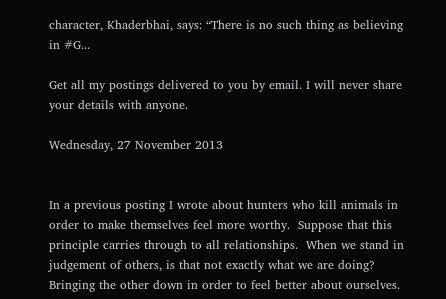character, Khaderbhai, says: “There is no such thing as believing in #G...

Get all my postings delivered to you by email. I will never share your details with anyone.

Wednesday, 27 November 2013


In a previous posting I wrote about hunters who kill animals in order to make themselves feel more worthy.  Suppose that this principle carries through to all relationships.  When we stand in judgement of others, is that not exactly what we are doing?  Bringing the other down in order to feel better about ourselves.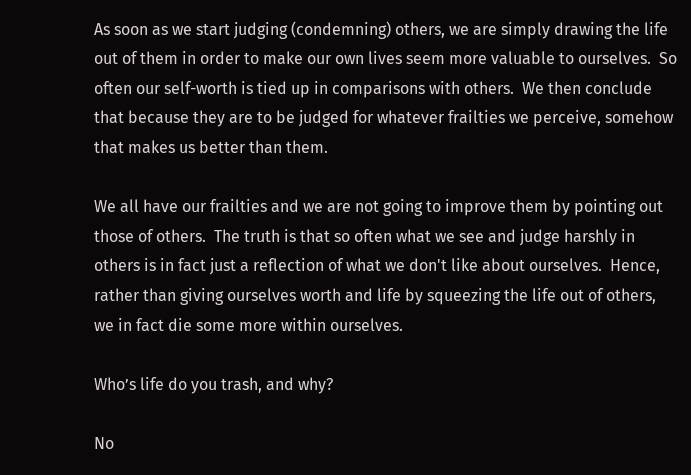As soon as we start judging (condemning) others, we are simply drawing the life out of them in order to make our own lives seem more valuable to ourselves.  So often our self-worth is tied up in comparisons with others.  We then conclude that because they are to be judged for whatever frailties we perceive, somehow that makes us better than them.

We all have our frailties and we are not going to improve them by pointing out those of others.  The truth is that so often what we see and judge harshly in others is in fact just a reflection of what we don't like about ourselves.  Hence, rather than giving ourselves worth and life by squeezing the life out of others, we in fact die some more within ourselves.

Who’s life do you trash, and why?

No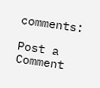comments:

Post a Comment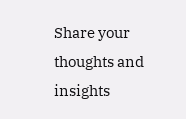Share your thoughts and insights